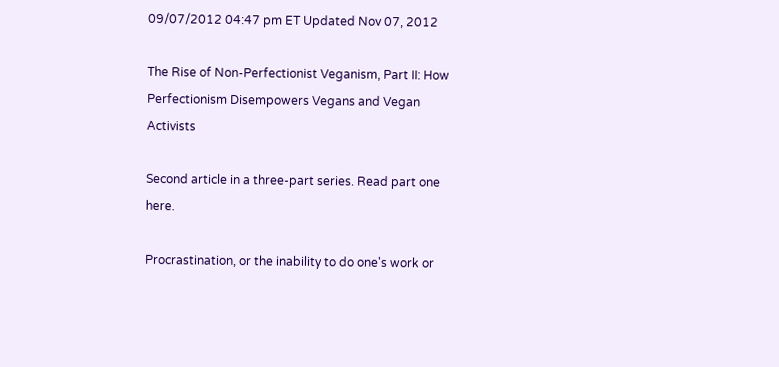09/07/2012 04:47 pm ET Updated Nov 07, 2012

The Rise of Non-Perfectionist Veganism, Part II: How Perfectionism Disempowers Vegans and Vegan Activists

Second article in a three-part series. Read part one here.

Procrastination, or the inability to do one's work or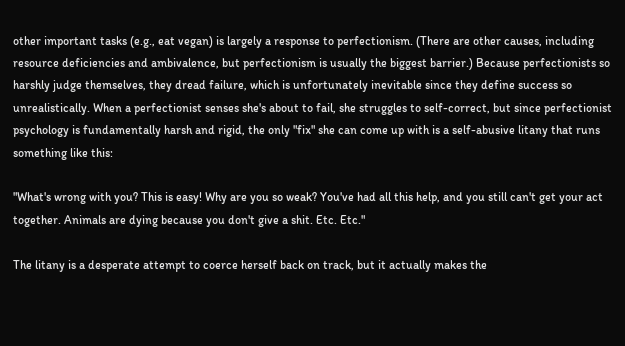other important tasks (e.g., eat vegan) is largely a response to perfectionism. (There are other causes, including resource deficiencies and ambivalence, but perfectionism is usually the biggest barrier.) Because perfectionists so harshly judge themselves, they dread failure, which is unfortunately inevitable since they define success so unrealistically. When a perfectionist senses she's about to fail, she struggles to self-correct, but since perfectionist psychology is fundamentally harsh and rigid, the only "fix" she can come up with is a self-abusive litany that runs something like this:

"What's wrong with you? This is easy! Why are you so weak? You've had all this help, and you still can't get your act together. Animals are dying because you don't give a shit. Etc. Etc."

The litany is a desperate attempt to coerce herself back on track, but it actually makes the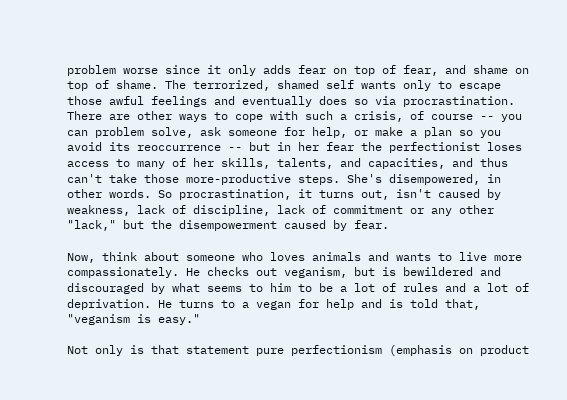problem worse since it only adds fear on top of fear, and shame on top of shame. The terrorized, shamed self wants only to escape those awful feelings and eventually does so via procrastination. There are other ways to cope with such a crisis, of course -- you can problem solve, ask someone for help, or make a plan so you avoid its reoccurrence -- but in her fear the perfectionist loses access to many of her skills, talents, and capacities, and thus can't take those more-productive steps. She's disempowered, in other words. So procrastination, it turns out, isn't caused by weakness, lack of discipline, lack of commitment or any other "lack," but the disempowerment caused by fear.

Now, think about someone who loves animals and wants to live more compassionately. He checks out veganism, but is bewildered and discouraged by what seems to him to be a lot of rules and a lot of deprivation. He turns to a vegan for help and is told that, "veganism is easy."

Not only is that statement pure perfectionism (emphasis on product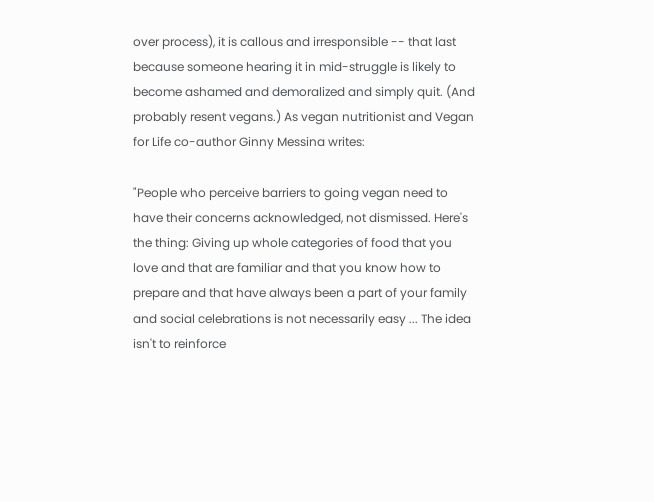over process), it is callous and irresponsible -- that last because someone hearing it in mid-struggle is likely to become ashamed and demoralized and simply quit. (And probably resent vegans.) As vegan nutritionist and Vegan for Life co-author Ginny Messina writes:

"People who perceive barriers to going vegan need to have their concerns acknowledged, not dismissed. Here's the thing: Giving up whole categories of food that you love and that are familiar and that you know how to prepare and that have always been a part of your family and social celebrations is not necessarily easy ... The idea isn't to reinforce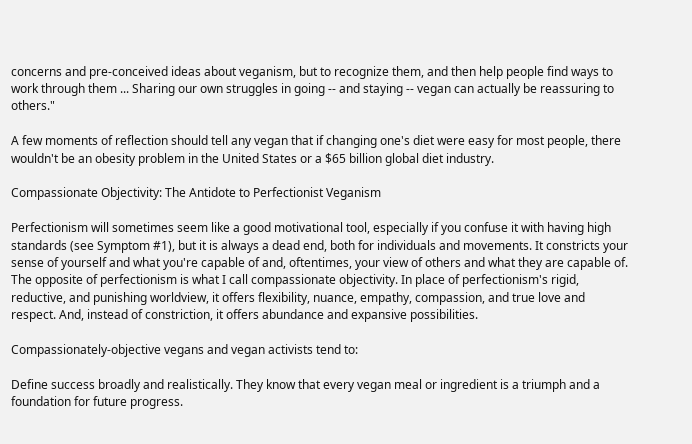concerns and pre-conceived ideas about veganism, but to recognize them, and then help people find ways to work through them ... Sharing our own struggles in going -- and staying -- vegan can actually be reassuring to others."

A few moments of reflection should tell any vegan that if changing one's diet were easy for most people, there wouldn't be an obesity problem in the United States or a $65 billion global diet industry.

Compassionate Objectivity: The Antidote to Perfectionist Veganism

Perfectionism will sometimes seem like a good motivational tool, especially if you confuse it with having high standards (see Symptom #1), but it is always a dead end, both for individuals and movements. It constricts your sense of yourself and what you're capable of and, oftentimes, your view of others and what they are capable of. The opposite of perfectionism is what I call compassionate objectivity. In place of perfectionism's rigid, reductive, and punishing worldview, it offers flexibility, nuance, empathy, compassion, and true love and respect. And, instead of constriction, it offers abundance and expansive possibilities.

Compassionately-objective vegans and vegan activists tend to:

Define success broadly and realistically. They know that every vegan meal or ingredient is a triumph and a foundation for future progress.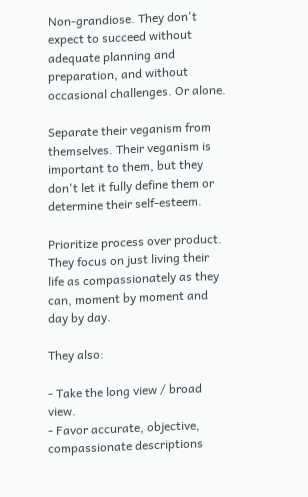Non-grandiose. They don't expect to succeed without adequate planning and preparation, and without occasional challenges. Or alone.

Separate their veganism from themselves. Their veganism is important to them, but they don't let it fully define them or determine their self-esteem.

Prioritize process over product. They focus on just living their life as compassionately as they can, moment by moment and day by day.

They also:

- Take the long view / broad view.
- Favor accurate, objective, compassionate descriptions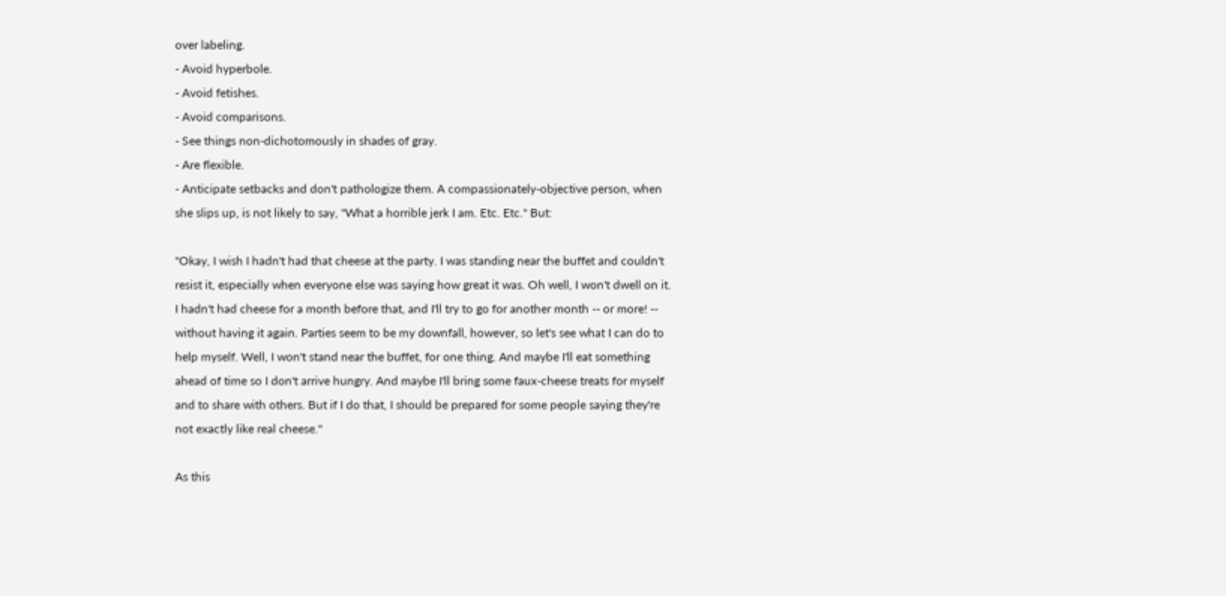over labeling.
- Avoid hyperbole.
- Avoid fetishes.
- Avoid comparisons.
- See things non-dichotomously in shades of gray.
- Are flexible.
- Anticipate setbacks and don't pathologize them. A compassionately-objective person, when she slips up, is not likely to say, "What a horrible jerk I am. Etc. Etc." But:

"Okay, I wish I hadn't had that cheese at the party. I was standing near the buffet and couldn't resist it, especially when everyone else was saying how great it was. Oh well, I won't dwell on it. I hadn't had cheese for a month before that, and I'll try to go for another month -- or more! -- without having it again. Parties seem to be my downfall, however, so let's see what I can do to help myself. Well, I won't stand near the buffet, for one thing. And maybe I'll eat something ahead of time so I don't arrive hungry. And maybe I'll bring some faux-cheese treats for myself and to share with others. But if I do that, I should be prepared for some people saying they're not exactly like real cheese."

As this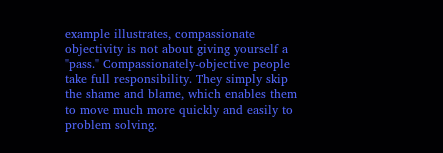example illustrates, compassionate objectivity is not about giving yourself a "pass." Compassionately-objective people take full responsibility. They simply skip the shame and blame, which enables them to move much more quickly and easily to problem solving.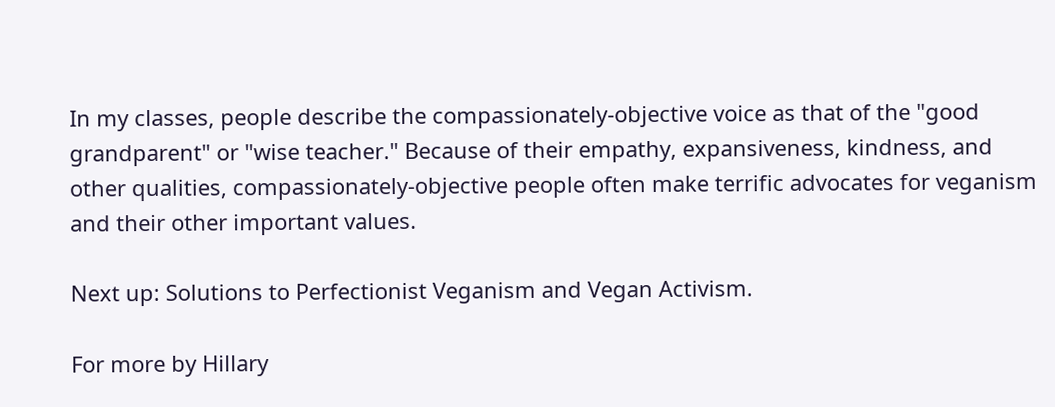In my classes, people describe the compassionately-objective voice as that of the "good grandparent" or "wise teacher." Because of their empathy, expansiveness, kindness, and other qualities, compassionately-objective people often make terrific advocates for veganism and their other important values.

Next up: Solutions to Perfectionist Veganism and Vegan Activism.

For more by Hillary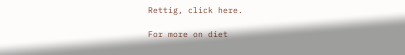Rettig, click here.

For more on diet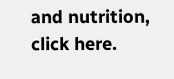and nutrition, click here.